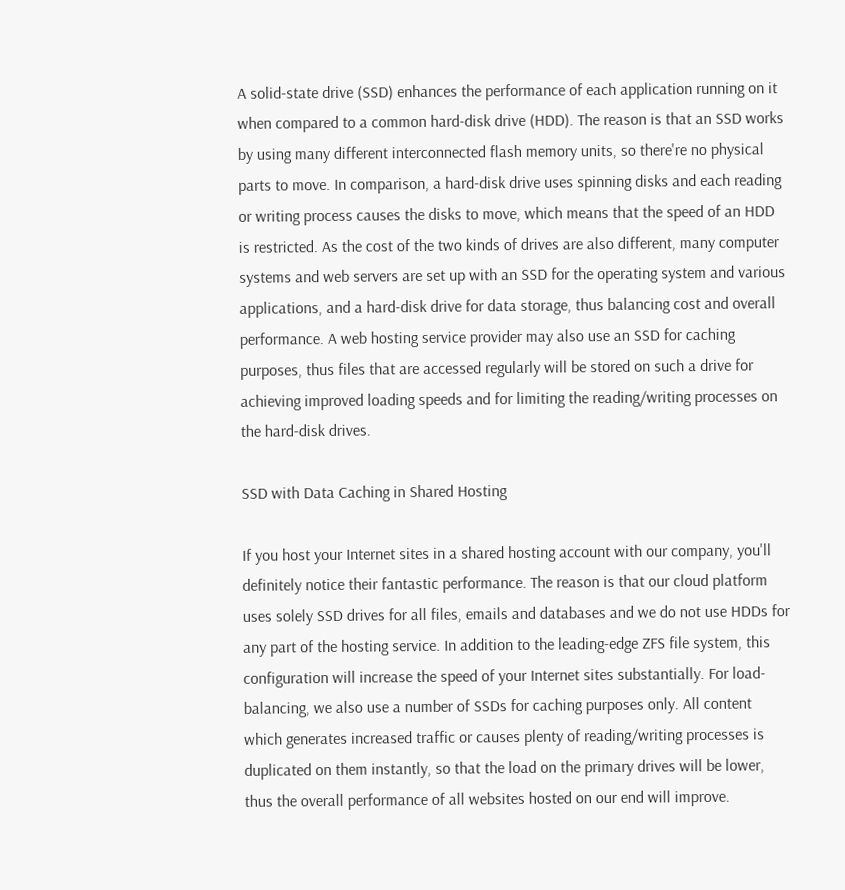A solid-state drive (SSD) enhances the performance of each application running on it when compared to a common hard-disk drive (HDD). The reason is that an SSD works by using many different interconnected flash memory units, so there're no physical parts to move. In comparison, a hard-disk drive uses spinning disks and each reading or writing process causes the disks to move, which means that the speed of an HDD is restricted. As the cost of the two kinds of drives are also different, many computer systems and web servers are set up with an SSD for the operating system and various applications, and a hard-disk drive for data storage, thus balancing cost and overall performance. A web hosting service provider may also use an SSD for caching purposes, thus files that are accessed regularly will be stored on such a drive for achieving improved loading speeds and for limiting the reading/writing processes on the hard-disk drives.

SSD with Data Caching in Shared Hosting

If you host your Internet sites in a shared hosting account with our company, you'll definitely notice their fantastic performance. The reason is that our cloud platform uses solely SSD drives for all files, emails and databases and we do not use HDDs for any part of the hosting service. In addition to the leading-edge ZFS file system, this configuration will increase the speed of your Internet sites substantially. For load-balancing, we also use a number of SSDs for caching purposes only. All content which generates increased traffic or causes plenty of reading/writing processes is duplicated on them instantly, so that the load on the primary drives will be lower, thus the overall performance of all websites hosted on our end will improve.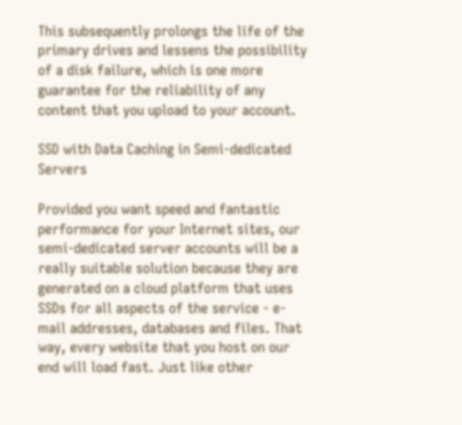This subsequently prolongs the life of the primary drives and lessens the possibility of a disk failure, which is one more guarantee for the reliability of any content that you upload to your account.

SSD with Data Caching in Semi-dedicated Servers

Provided you want speed and fantastic performance for your Internet sites, our semi-dedicated server accounts will be a really suitable solution because they are generated on a cloud platform that uses SSDs for all aspects of the service - e-mail addresses, databases and files. That way, every website that you host on our end will load fast. Just like other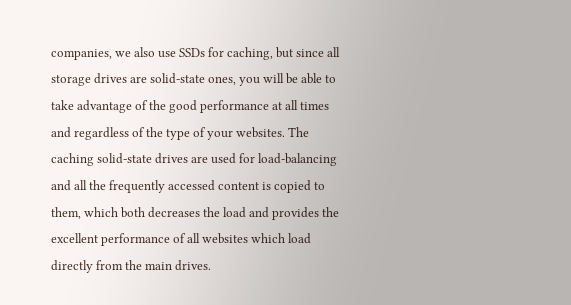companies, we also use SSDs for caching, but since all storage drives are solid-state ones, you will be able to take advantage of the good performance at all times and regardless of the type of your websites. The caching solid-state drives are used for load-balancing and all the frequently accessed content is copied to them, which both decreases the load and provides the excellent performance of all websites which load directly from the main drives.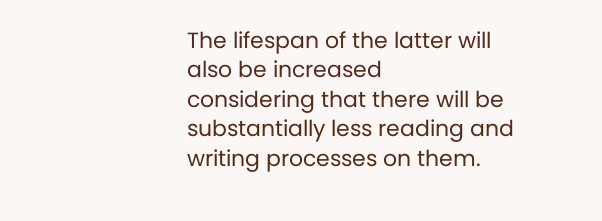The lifespan of the latter will also be increased considering that there will be substantially less reading and writing processes on them.